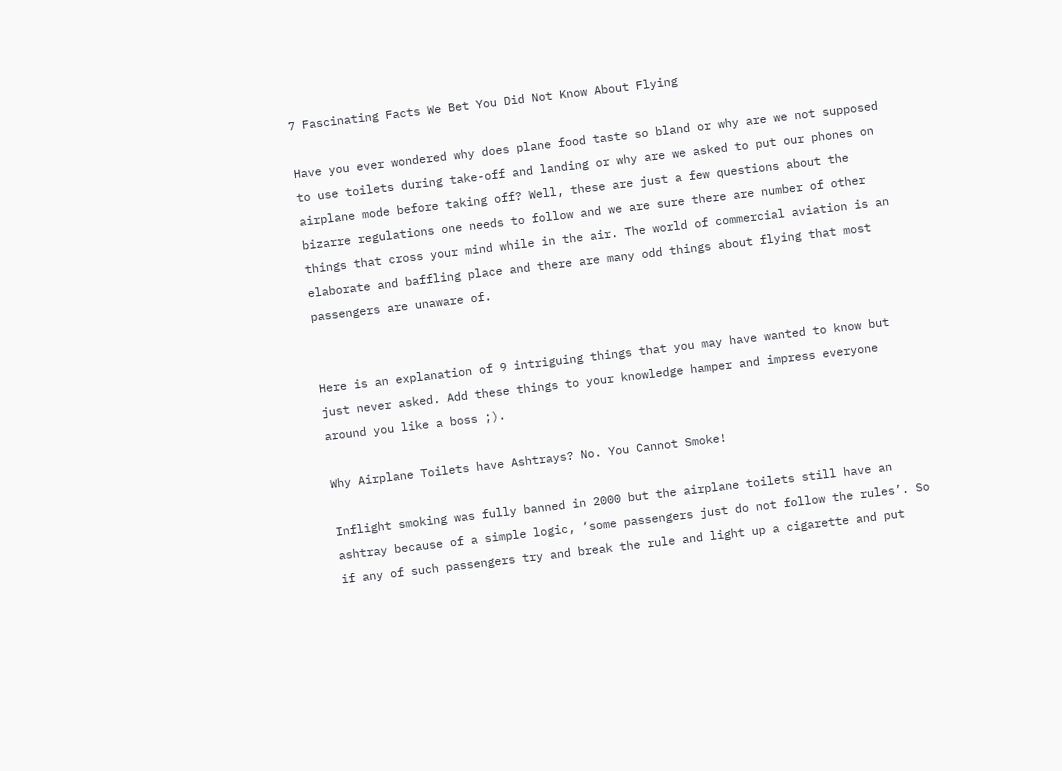7 Fascinating Facts We Bet You Did Not Know About Flying

Have you ever wondered why does plane food taste so bland or why are we not supposed to use toilets during take-off and landing or why are we asked to put our phones on airplane mode before taking off? Well, these are just a few questions about the bizarre regulations one needs to follow and we are sure there are number of other things that cross your mind while in the air. The world of commercial aviation is an elaborate and baffling place and there are many odd things about flying that most passengers are unaware of.


Here is an explanation of 9 intriguing things that you may have wanted to know but just never asked. Add these things to your knowledge hamper and impress everyone around you like a boss ;).

Why Airplane Toilets have Ashtrays? No. You Cannot Smoke!

Inflight smoking was fully banned in 2000 but the airplane toilets still have an ashtray because of a simple logic, ‘some passengers just do not follow the rules’. So if any of such passengers try and break the rule and light up a cigarette and put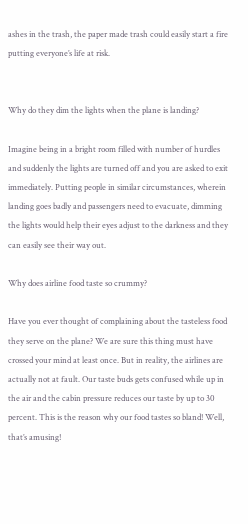ashes in the trash, the paper made trash could easily start a fire putting everyone’s life at risk.


Why do they dim the lights when the plane is landing?

Imagine being in a bright room filled with number of hurdles and suddenly the lights are turned off and you are asked to exit immediately. Putting people in similar circumstances, wherein landing goes badly and passengers need to evacuate, dimming the lights would help their eyes adjust to the darkness and they can easily see their way out.

Why does airline food taste so crummy?

Have you ever thought of complaining about the tasteless food they serve on the plane? We are sure this thing must have crossed your mind at least once. But in reality, the airlines are actually not at fault. Our taste buds gets confused while up in the air and the cabin pressure reduces our taste by up to 30 percent. This is the reason why our food tastes so bland! Well, that’s amusing!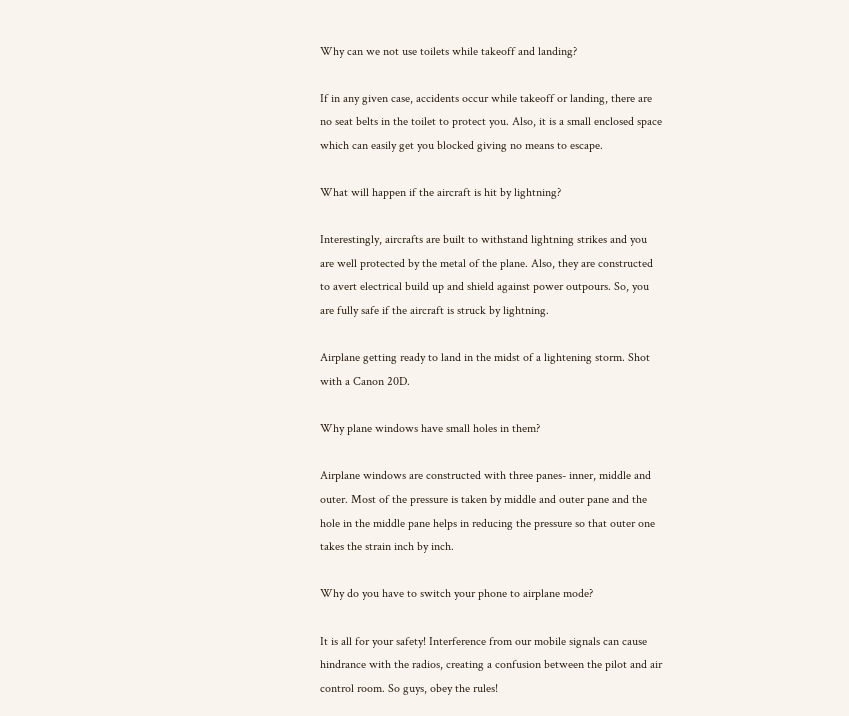Why can we not use toilets while takeoff and landing?

If in any given case, accidents occur while takeoff or landing, there are no seat belts in the toilet to protect you. Also, it is a small enclosed space which can easily get you blocked giving no means to escape.

What will happen if the aircraft is hit by lightning?

Interestingly, aircrafts are built to withstand lightning strikes and you are well protected by the metal of the plane. Also, they are constructed to avert electrical build up and shield against power outpours. So, you are fully safe if the aircraft is struck by lightning.

Airplane getting ready to land in the midst of a lightening storm. Shot with a Canon 20D.

Why plane windows have small holes in them?

Airplane windows are constructed with three panes- inner, middle and outer. Most of the pressure is taken by middle and outer pane and the hole in the middle pane helps in reducing the pressure so that outer one takes the strain inch by inch.

Why do you have to switch your phone to airplane mode?

It is all for your safety! Interference from our mobile signals can cause hindrance with the radios, creating a confusion between the pilot and air control room. So guys, obey the rules!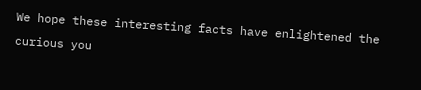We hope these interesting facts have enlightened the curious you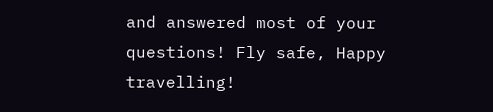and answered most of your questions! Fly safe, Happy travelling!